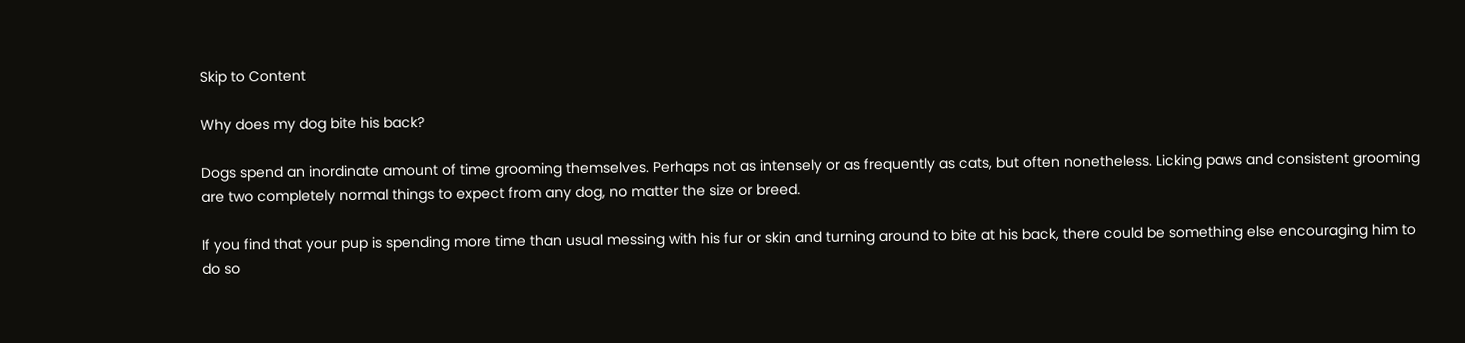Skip to Content

Why does my dog bite his back?

Dogs spend an inordinate amount of time grooming themselves. Perhaps not as intensely or as frequently as cats, but often nonetheless. Licking paws and consistent grooming are two completely normal things to expect from any dog, no matter the size or breed.

If you find that your pup is spending more time than usual messing with his fur or skin and turning around to bite at his back, there could be something else encouraging him to do so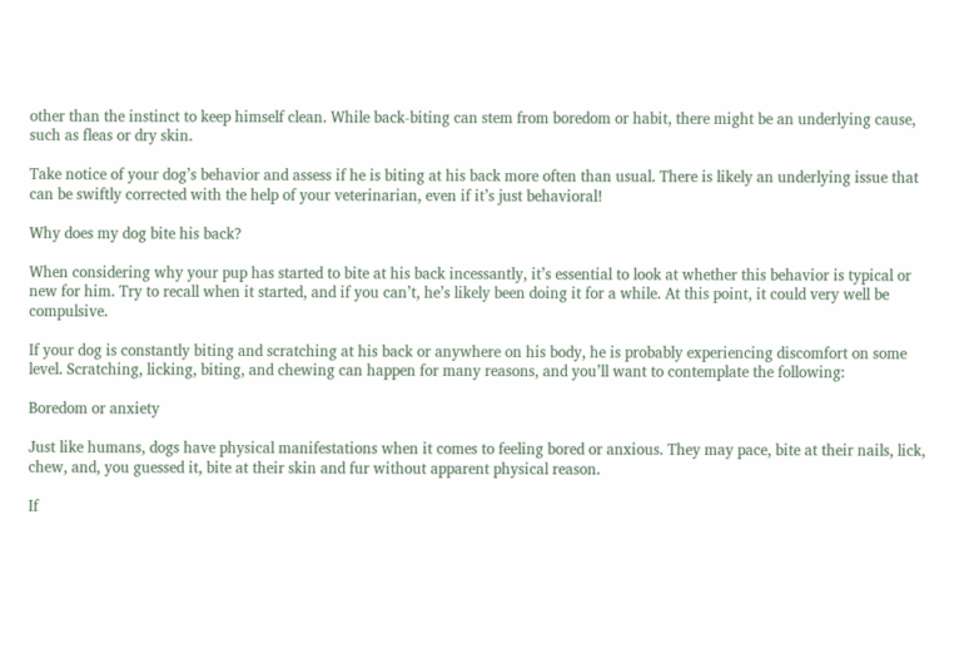other than the instinct to keep himself clean. While back-biting can stem from boredom or habit, there might be an underlying cause, such as fleas or dry skin.

Take notice of your dog’s behavior and assess if he is biting at his back more often than usual. There is likely an underlying issue that can be swiftly corrected with the help of your veterinarian, even if it’s just behavioral!

Why does my dog bite his back?

When considering why your pup has started to bite at his back incessantly, it’s essential to look at whether this behavior is typical or new for him. Try to recall when it started, and if you can’t, he’s likely been doing it for a while. At this point, it could very well be compulsive.

If your dog is constantly biting and scratching at his back or anywhere on his body, he is probably experiencing discomfort on some level. Scratching, licking, biting, and chewing can happen for many reasons, and you’ll want to contemplate the following:

Boredom or anxiety

Just like humans, dogs have physical manifestations when it comes to feeling bored or anxious. They may pace, bite at their nails, lick, chew, and, you guessed it, bite at their skin and fur without apparent physical reason.

If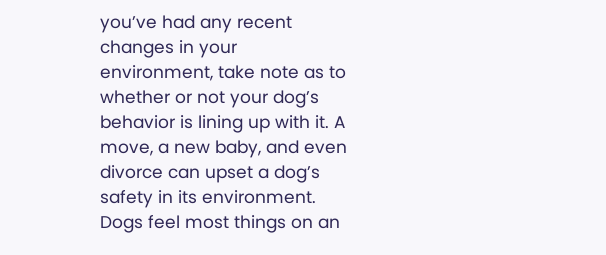you’ve had any recent changes in your environment, take note as to whether or not your dog’s behavior is lining up with it. A move, a new baby, and even divorce can upset a dog’s safety in its environment. Dogs feel most things on an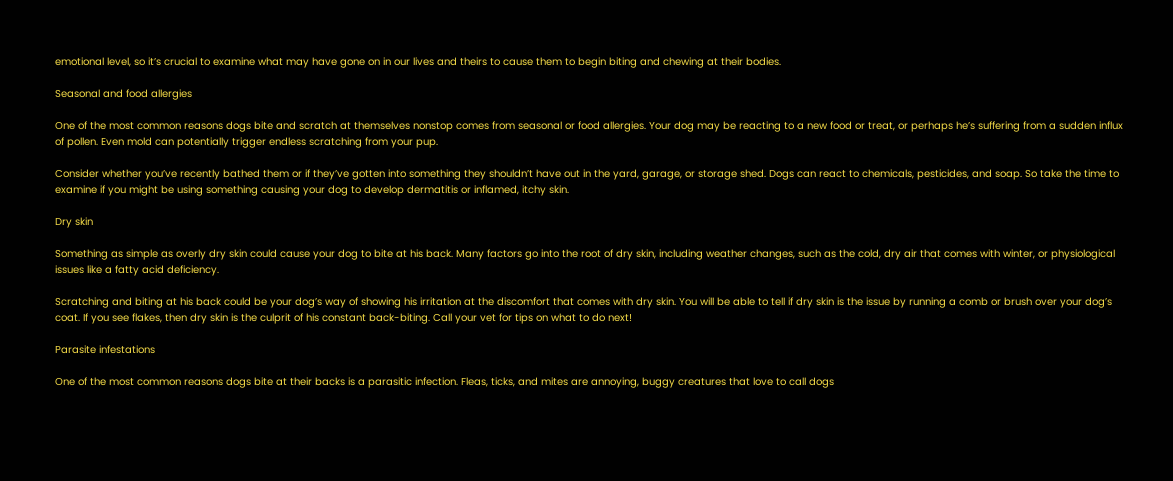emotional level, so it’s crucial to examine what may have gone on in our lives and theirs to cause them to begin biting and chewing at their bodies.

Seasonal and food allergies

One of the most common reasons dogs bite and scratch at themselves nonstop comes from seasonal or food allergies. Your dog may be reacting to a new food or treat, or perhaps he’s suffering from a sudden influx of pollen. Even mold can potentially trigger endless scratching from your pup.

Consider whether you’ve recently bathed them or if they’ve gotten into something they shouldn’t have out in the yard, garage, or storage shed. Dogs can react to chemicals, pesticides, and soap. So take the time to examine if you might be using something causing your dog to develop dermatitis or inflamed, itchy skin.

Dry skin

Something as simple as overly dry skin could cause your dog to bite at his back. Many factors go into the root of dry skin, including weather changes, such as the cold, dry air that comes with winter, or physiological issues like a fatty acid deficiency.

Scratching and biting at his back could be your dog’s way of showing his irritation at the discomfort that comes with dry skin. You will be able to tell if dry skin is the issue by running a comb or brush over your dog’s coat. If you see flakes, then dry skin is the culprit of his constant back-biting. Call your vet for tips on what to do next!

Parasite infestations

One of the most common reasons dogs bite at their backs is a parasitic infection. Fleas, ticks, and mites are annoying, buggy creatures that love to call dogs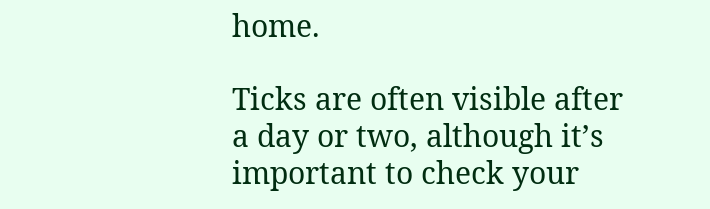home.

Ticks are often visible after a day or two, although it’s important to check your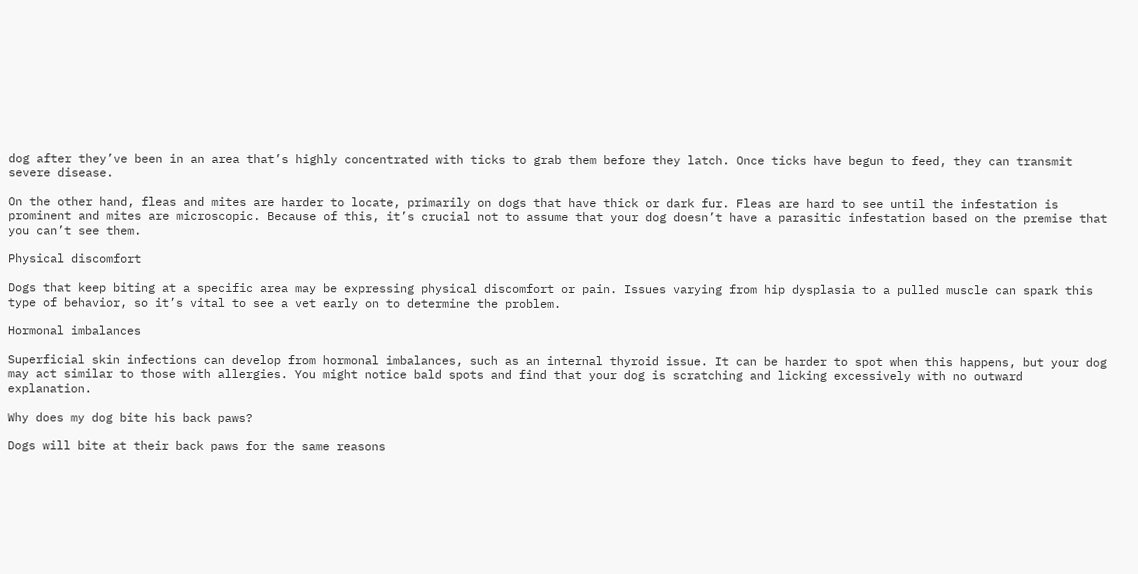dog after they’ve been in an area that’s highly concentrated with ticks to grab them before they latch. Once ticks have begun to feed, they can transmit severe disease.

On the other hand, fleas and mites are harder to locate, primarily on dogs that have thick or dark fur. Fleas are hard to see until the infestation is prominent and mites are microscopic. Because of this, it’s crucial not to assume that your dog doesn’t have a parasitic infestation based on the premise that you can’t see them.

Physical discomfort

Dogs that keep biting at a specific area may be expressing physical discomfort or pain. Issues varying from hip dysplasia to a pulled muscle can spark this type of behavior, so it’s vital to see a vet early on to determine the problem.

Hormonal imbalances

Superficial skin infections can develop from hormonal imbalances, such as an internal thyroid issue. It can be harder to spot when this happens, but your dog may act similar to those with allergies. You might notice bald spots and find that your dog is scratching and licking excessively with no outward explanation.

Why does my dog bite his back paws?

Dogs will bite at their back paws for the same reasons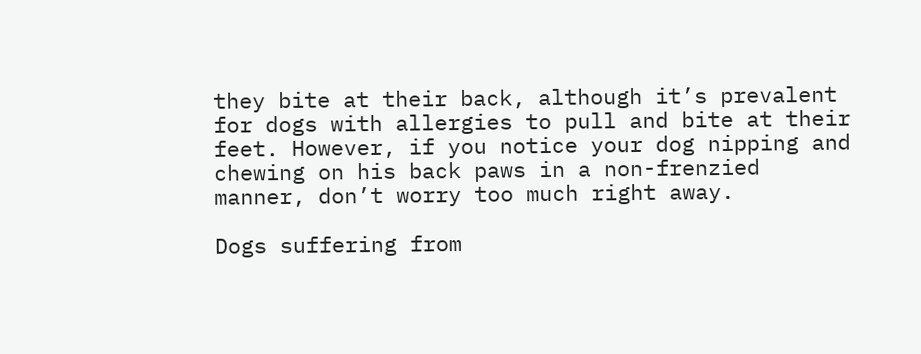they bite at their back, although it’s prevalent for dogs with allergies to pull and bite at their feet. However, if you notice your dog nipping and chewing on his back paws in a non-frenzied manner, don’t worry too much right away.

Dogs suffering from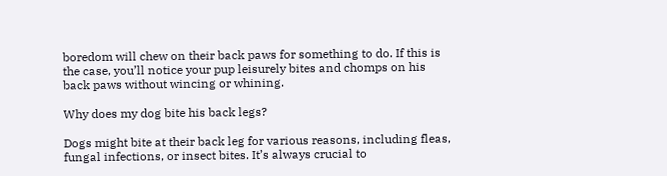boredom will chew on their back paws for something to do. If this is the case, you’ll notice your pup leisurely bites and chomps on his back paws without wincing or whining.

Why does my dog bite his back legs?

Dogs might bite at their back leg for various reasons, including fleas, fungal infections, or insect bites. It’s always crucial to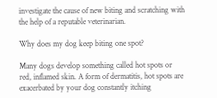investigate the cause of new biting and scratching with the help of a reputable veterinarian.

Why does my dog keep biting one spot?

Many dogs develop something called hot spots or red, inflamed skin. A form of dermatitis, hot spots are exacerbated by your dog constantly itching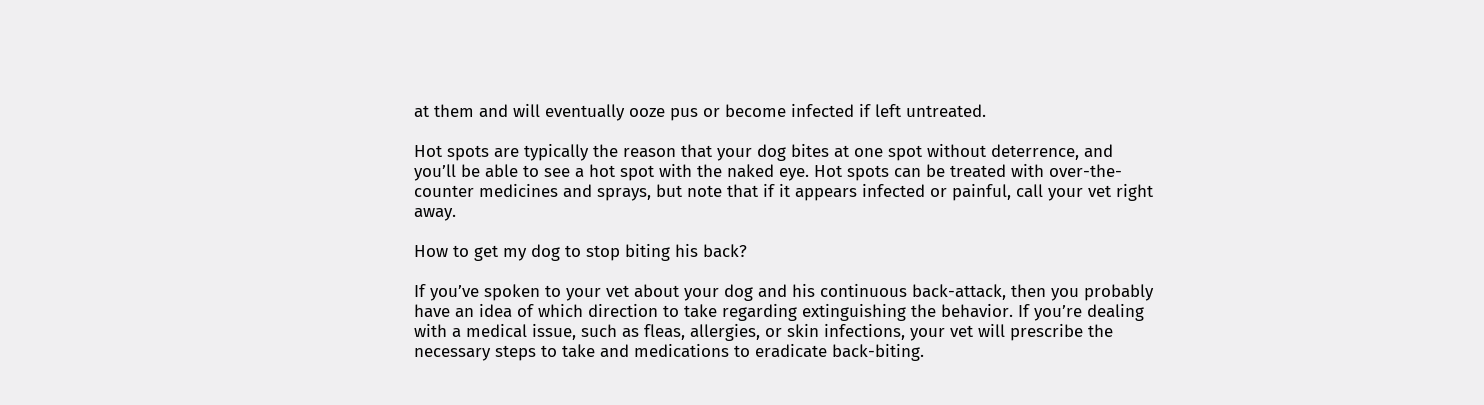at them and will eventually ooze pus or become infected if left untreated.

Hot spots are typically the reason that your dog bites at one spot without deterrence, and you’ll be able to see a hot spot with the naked eye. Hot spots can be treated with over-the-counter medicines and sprays, but note that if it appears infected or painful, call your vet right away.

How to get my dog to stop biting his back?

If you’ve spoken to your vet about your dog and his continuous back-attack, then you probably have an idea of which direction to take regarding extinguishing the behavior. If you’re dealing with a medical issue, such as fleas, allergies, or skin infections, your vet will prescribe the necessary steps to take and medications to eradicate back-biting.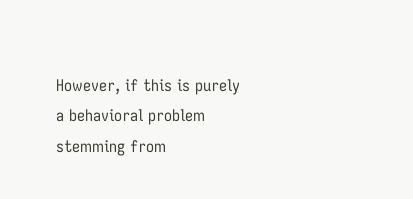However, if this is purely a behavioral problem stemming from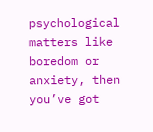psychological matters like boredom or anxiety, then you’ve got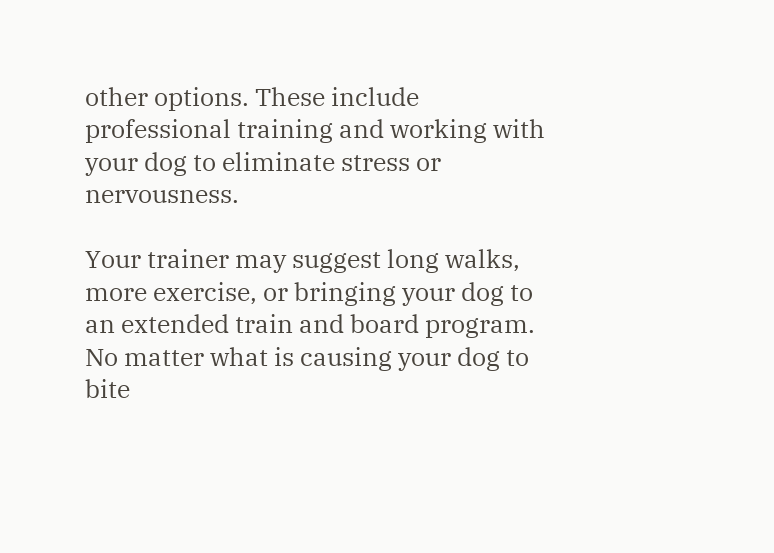other options. These include professional training and working with your dog to eliminate stress or nervousness.

Your trainer may suggest long walks, more exercise, or bringing your dog to an extended train and board program. No matter what is causing your dog to bite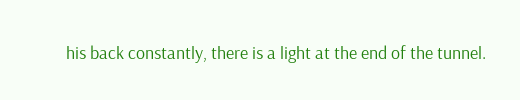his back constantly, there is a light at the end of the tunnel.